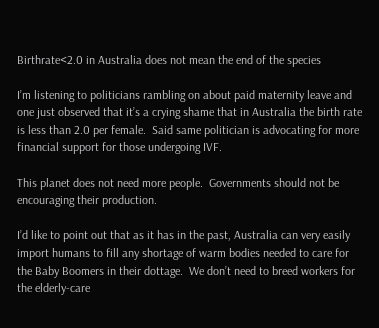Birthrate<2.0 in Australia does not mean the end of the species

I’m listening to politicians rambling on about paid maternity leave and one just observed that it’s a crying shame that in Australia the birth rate is less than 2.0 per female.  Said same politician is advocating for more financial support for those undergoing IVF.

This planet does not need more people.  Governments should not be encouraging their production.

I’d like to point out that as it has in the past, Australia can very easily import humans to fill any shortage of warm bodies needed to care for the Baby Boomers in their dottage.  We don’t need to breed workers for the elderly-care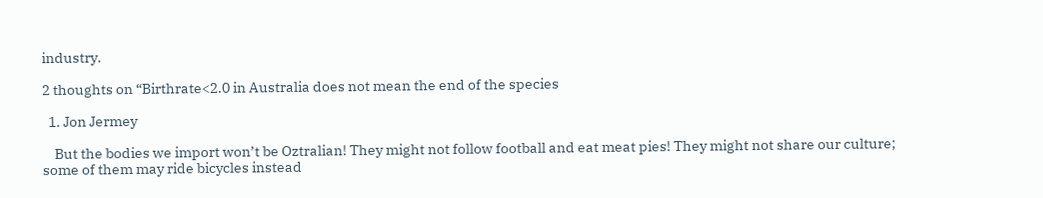industry.

2 thoughts on “Birthrate<2.0 in Australia does not mean the end of the species

  1. Jon Jermey

    But the bodies we import won’t be Oztralian! They might not follow football and eat meat pies! They might not share our culture; some of them may ride bicycles instead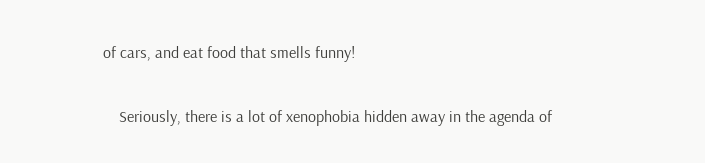of cars, and eat food that smells funny!

    Seriously, there is a lot of xenophobia hidden away in the agenda of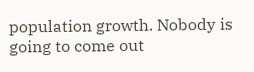population growth. Nobody is going to come out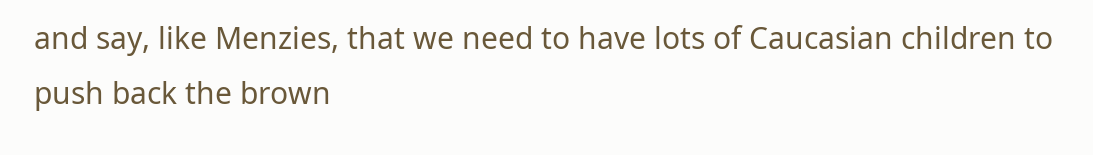and say, like Menzies, that we need to have lots of Caucasian children to push back the brown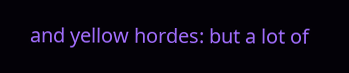and yellow hordes: but a lot of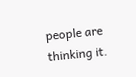people are thinking it.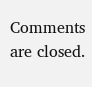Comments are closed.